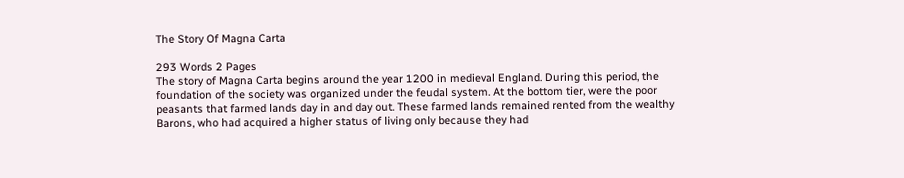The Story Of Magna Carta

293 Words 2 Pages
The story of Magna Carta begins around the year 1200 in medieval England. During this period, the foundation of the society was organized under the feudal system. At the bottom tier, were the poor peasants that farmed lands day in and day out. These farmed lands remained rented from the wealthy Barons, who had acquired a higher status of living only because they had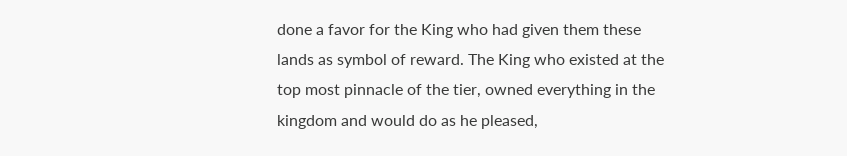done a favor for the King who had given them these lands as symbol of reward. The King who existed at the top most pinnacle of the tier, owned everything in the kingdom and would do as he pleased,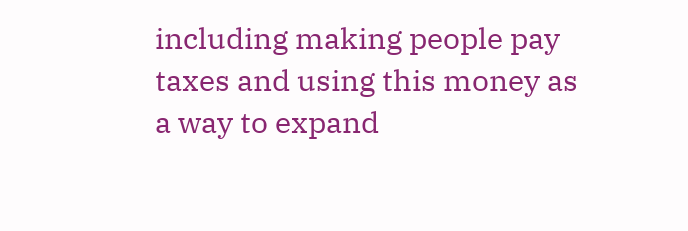including making people pay taxes and using this money as a way to expand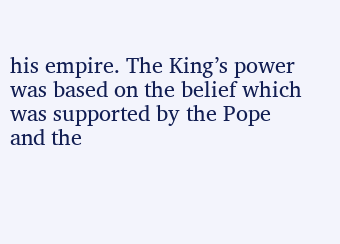his empire. The King’s power was based on the belief which was supported by the Pope and the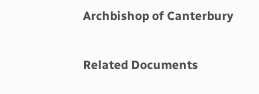Archbishop of Canterbury

Related Documents